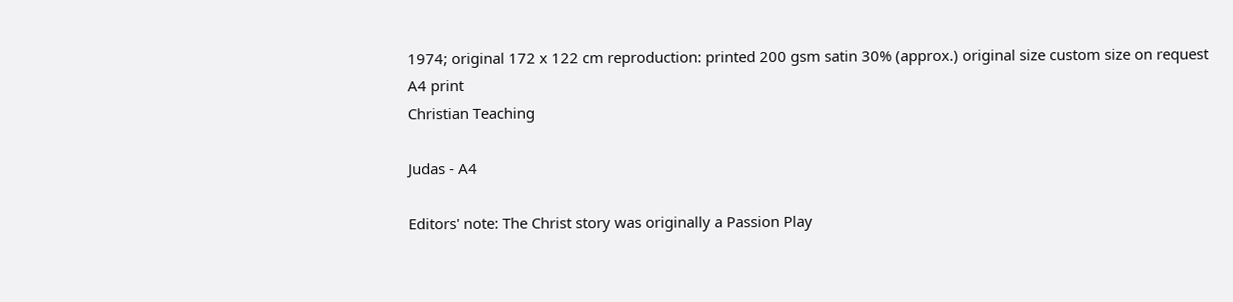1974; original 172 x 122 cm reproduction: printed 200 gsm satin 30% (approx.) original size custom size on request
A4 print
Christian Teaching

Judas - A4

Editors' note: The Christ story was originally a Passion Play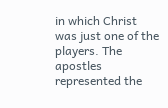in which Christ was just one of the players. The apostles represented the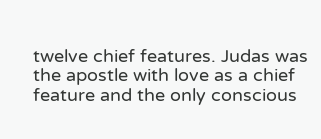twelve chief features. Judas was the apostle with love as a chief feature and the only conscious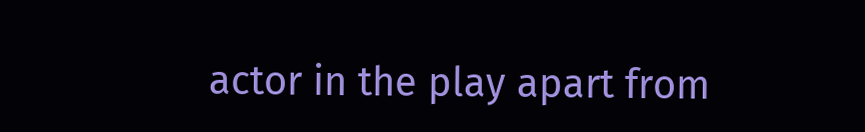actor in the play apart from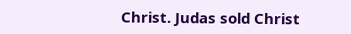Christ. Judas sold Christ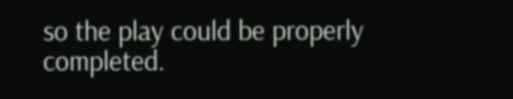so the play could be properly completed.